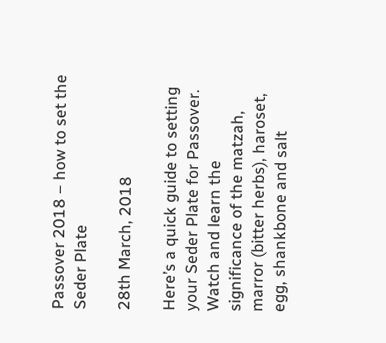Passover 2018 – how to set the Seder Plate

28th March, 2018

Here’s a quick guide to setting your Seder Plate for Passover. Watch and learn the significance of the matzah, marror (bitter herbs), haroset, egg, shankbone and salt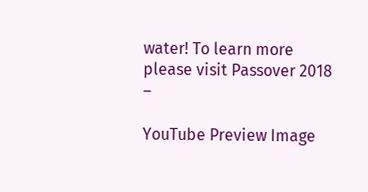water! To learn more please visit Passover 2018 –

YouTube Preview Image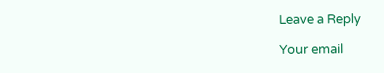Leave a Reply

Your email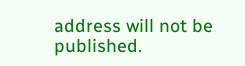address will not be published.